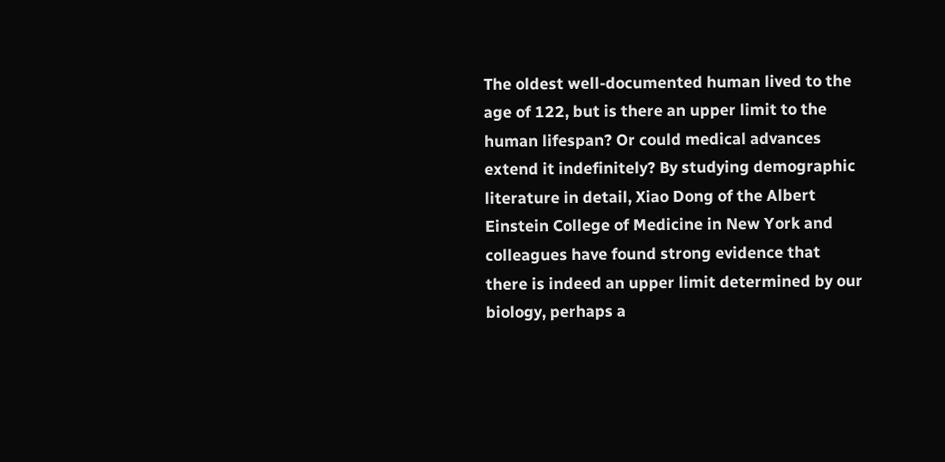The oldest well-documented human lived to the age of 122, but is there an upper limit to the human lifespan? Or could medical advances extend it indefinitely? By studying demographic literature in detail, Xiao Dong of the Albert Einstein College of Medicine in New York and colleagues have found strong evidence that there is indeed an upper limit determined by our biology, perhaps a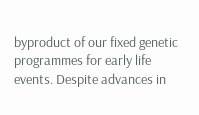byproduct of our fixed genetic programmes for early life events. Despite advances in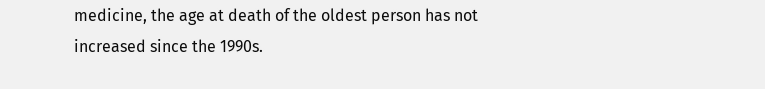medicine, the age at death of the oldest person has not increased since the 1990s.